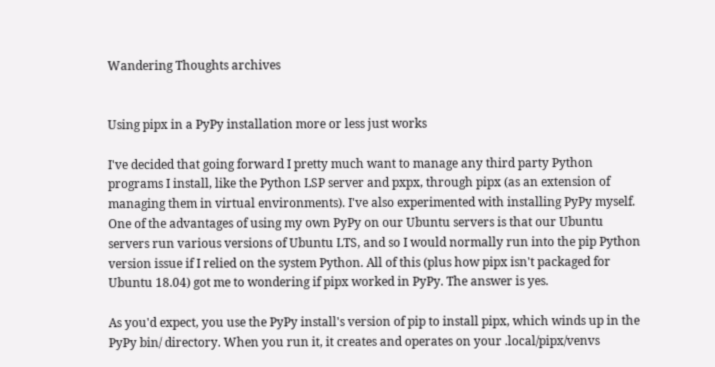Wandering Thoughts archives


Using pipx in a PyPy installation more or less just works

I've decided that going forward I pretty much want to manage any third party Python programs I install, like the Python LSP server and pxpx, through pipx (as an extension of managing them in virtual environments). I've also experimented with installing PyPy myself. One of the advantages of using my own PyPy on our Ubuntu servers is that our Ubuntu servers run various versions of Ubuntu LTS, and so I would normally run into the pip Python version issue if I relied on the system Python. All of this (plus how pipx isn't packaged for Ubuntu 18.04) got me to wondering if pipx worked in PyPy. The answer is yes.

As you'd expect, you use the PyPy install's version of pip to install pipx, which winds up in the PyPy bin/ directory. When you run it, it creates and operates on your .local/pipx/venvs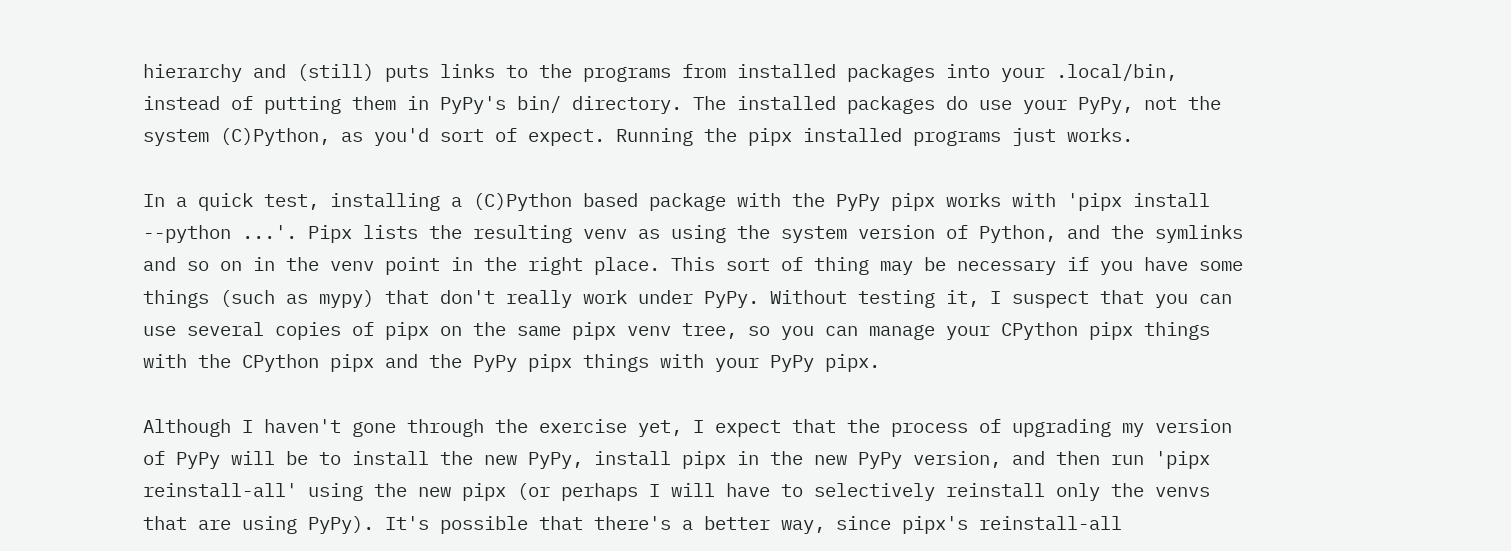hierarchy and (still) puts links to the programs from installed packages into your .local/bin, instead of putting them in PyPy's bin/ directory. The installed packages do use your PyPy, not the system (C)Python, as you'd sort of expect. Running the pipx installed programs just works.

In a quick test, installing a (C)Python based package with the PyPy pipx works with 'pipx install --python ...'. Pipx lists the resulting venv as using the system version of Python, and the symlinks and so on in the venv point in the right place. This sort of thing may be necessary if you have some things (such as mypy) that don't really work under PyPy. Without testing it, I suspect that you can use several copies of pipx on the same pipx venv tree, so you can manage your CPython pipx things with the CPython pipx and the PyPy pipx things with your PyPy pipx.

Although I haven't gone through the exercise yet, I expect that the process of upgrading my version of PyPy will be to install the new PyPy, install pipx in the new PyPy version, and then run 'pipx reinstall-all' using the new pipx (or perhaps I will have to selectively reinstall only the venvs that are using PyPy). It's possible that there's a better way, since pipx's reinstall-all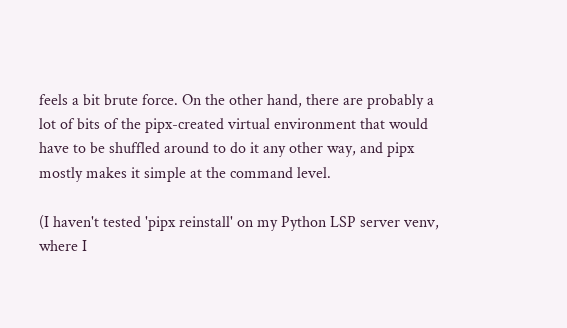feels a bit brute force. On the other hand, there are probably a lot of bits of the pipx-created virtual environment that would have to be shuffled around to do it any other way, and pipx mostly makes it simple at the command level.

(I haven't tested 'pipx reinstall' on my Python LSP server venv, where I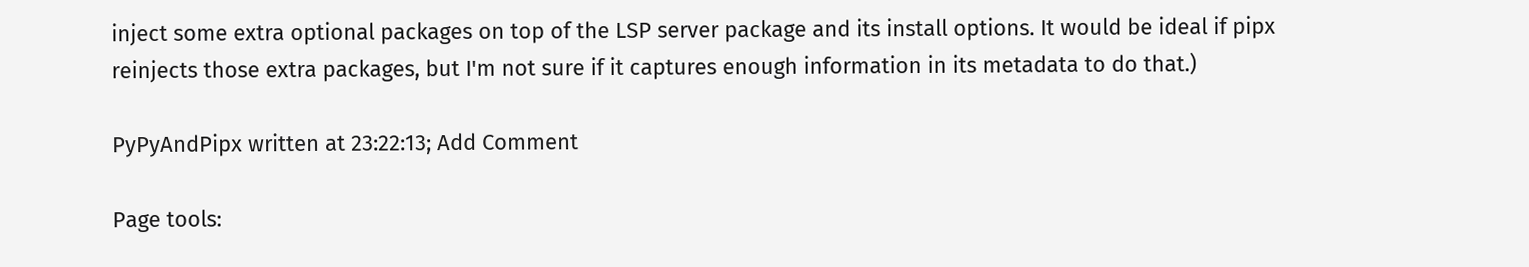inject some extra optional packages on top of the LSP server package and its install options. It would be ideal if pipx reinjects those extra packages, but I'm not sure if it captures enough information in its metadata to do that.)

PyPyAndPipx written at 23:22:13; Add Comment

Page tools: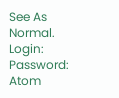See As Normal.
Login: Password:
Atom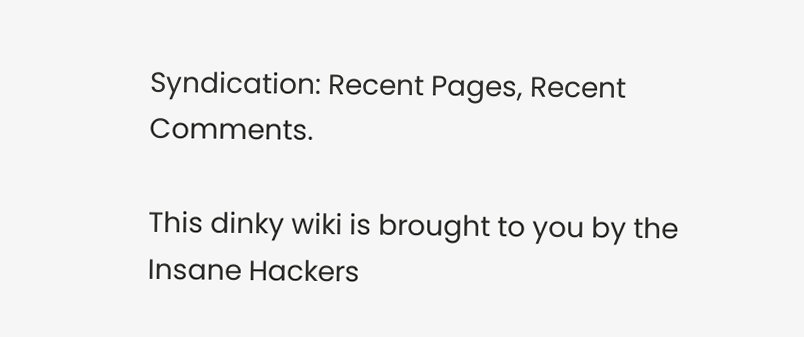Syndication: Recent Pages, Recent Comments.

This dinky wiki is brought to you by the Insane Hackers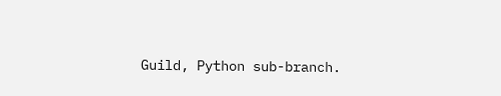Guild, Python sub-branch.